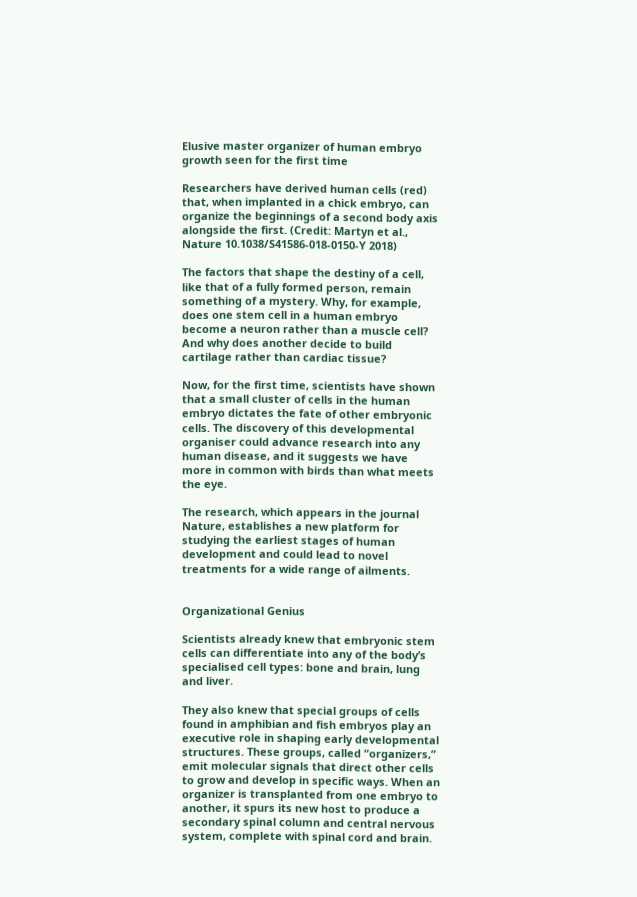Elusive master organizer of human embryo growth seen for the first time

Researchers have derived human cells (red) that, when implanted in a chick embryo, can organize the beginnings of a second body axis alongside the first. (Credit: Martyn et al., Nature 10.1038/S41586-018-0150-Y 2018)

The factors that shape the destiny of a cell, like that of a fully formed person, remain something of a mystery. Why, for example, does one stem cell in a human embryo become a neuron rather than a muscle cell? And why does another decide to build cartilage rather than cardiac tissue?

Now, for the first time, scientists have shown that a small cluster of cells in the human embryo dictates the fate of other embryonic cells. The discovery of this developmental organiser could advance research into any human disease, and it suggests we have more in common with birds than what meets the eye.

The research, which appears in the journal Nature, establishes a new platform for studying the earliest stages of human development and could lead to novel treatments for a wide range of ailments.


Organizational Genius

Scientists already knew that embryonic stem cells can differentiate into any of the body’s specialised cell types: bone and brain, lung and liver.

They also knew that special groups of cells found in amphibian and fish embryos play an executive role in shaping early developmental structures. These groups, called “organizers,” emit molecular signals that direct other cells to grow and develop in specific ways. When an organizer is transplanted from one embryo to another, it spurs its new host to produce a secondary spinal column and central nervous system, complete with spinal cord and brain.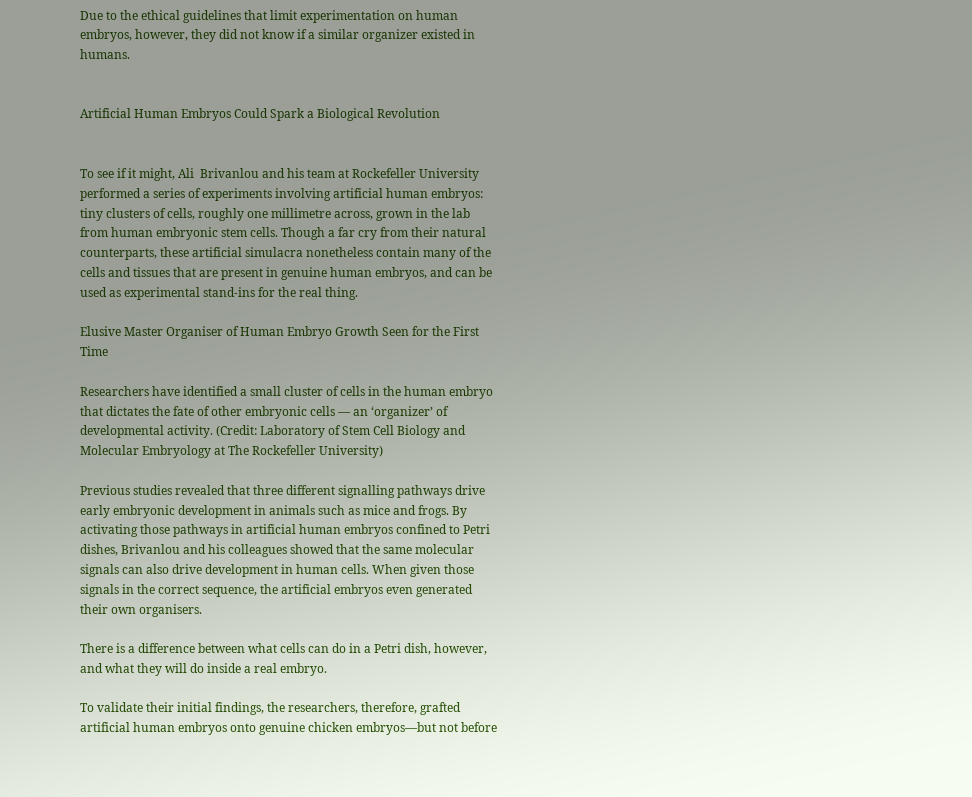Due to the ethical guidelines that limit experimentation on human embryos, however, they did not know if a similar organizer existed in humans.


Artificial Human Embryos Could Spark a Biological Revolution


To see if it might, Ali  Brivanlou and his team at Rockefeller University performed a series of experiments involving artificial human embryos: tiny clusters of cells, roughly one millimetre across, grown in the lab from human embryonic stem cells. Though a far cry from their natural counterparts, these artificial simulacra nonetheless contain many of the cells and tissues that are present in genuine human embryos, and can be used as experimental stand-ins for the real thing.

Elusive Master Organiser of Human Embryo Growth Seen for the First Time

Researchers have identified a small cluster of cells in the human embryo that dictates the fate of other embryonic cells — an ‘organizer’ of developmental activity. (Credit: Laboratory of Stem Cell Biology and Molecular Embryology at The Rockefeller University)

Previous studies revealed that three different signalling pathways drive early embryonic development in animals such as mice and frogs. By activating those pathways in artificial human embryos confined to Petri dishes, Brivanlou and his colleagues showed that the same molecular signals can also drive development in human cells. When given those signals in the correct sequence, the artificial embryos even generated their own organisers.

There is a difference between what cells can do in a Petri dish, however, and what they will do inside a real embryo.

To validate their initial findings, the researchers, therefore, grafted artificial human embryos onto genuine chicken embryos—but not before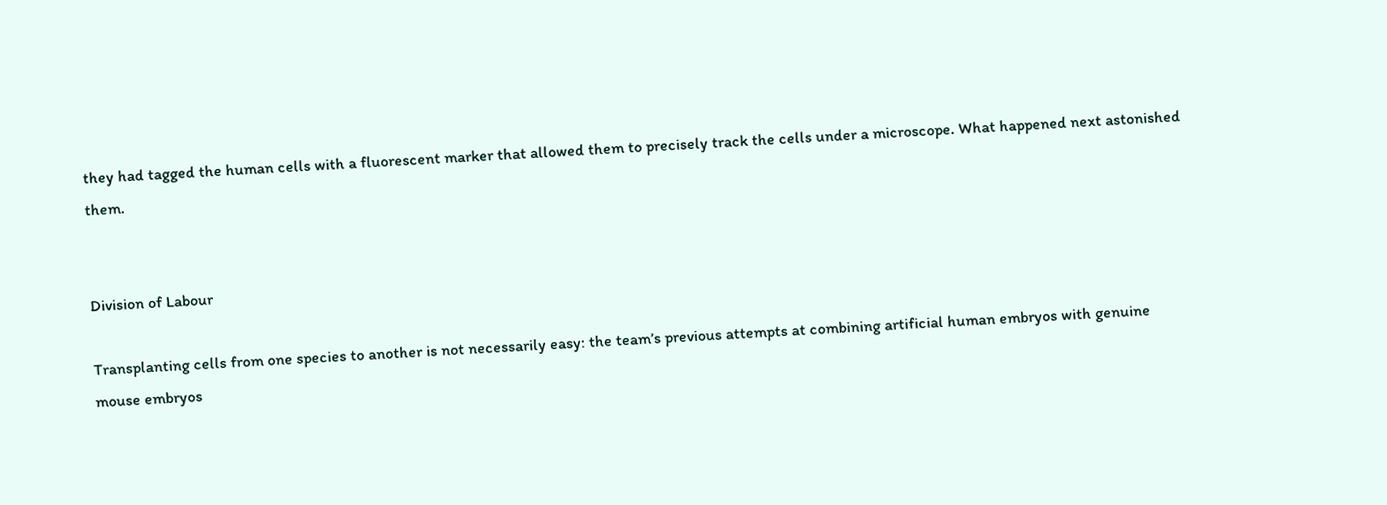they had tagged the human cells with a fluorescent marker that allowed them to precisely track the cells under a microscope. What happened next astonished them.


Division of Labour

Transplanting cells from one species to another is not necessarily easy: the team’s previous attempts at combining artificial human embryos with genuine mouse embryos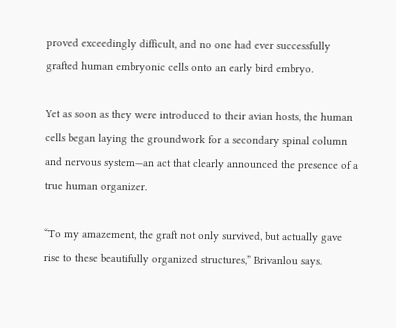proved exceedingly difficult, and no one had ever successfully grafted human embryonic cells onto an early bird embryo.

Yet as soon as they were introduced to their avian hosts, the human cells began laying the groundwork for a secondary spinal column and nervous system—an act that clearly announced the presence of a true human organizer.

“To my amazement, the graft not only survived, but actually gave rise to these beautifully organized structures,” Brivanlou says.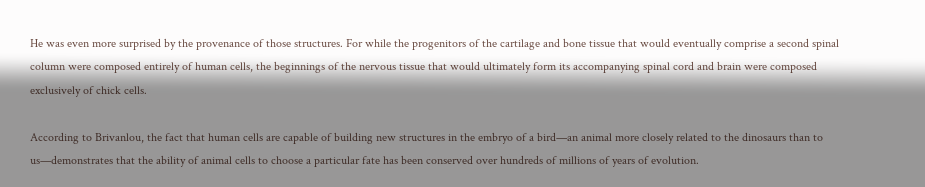He was even more surprised by the provenance of those structures. For while the progenitors of the cartilage and bone tissue that would eventually comprise a second spinal column were composed entirely of human cells, the beginnings of the nervous tissue that would ultimately form its accompanying spinal cord and brain were composed exclusively of chick cells.

According to Brivanlou, the fact that human cells are capable of building new structures in the embryo of a bird—an animal more closely related to the dinosaurs than to us—demonstrates that the ability of animal cells to choose a particular fate has been conserved over hundreds of millions of years of evolution.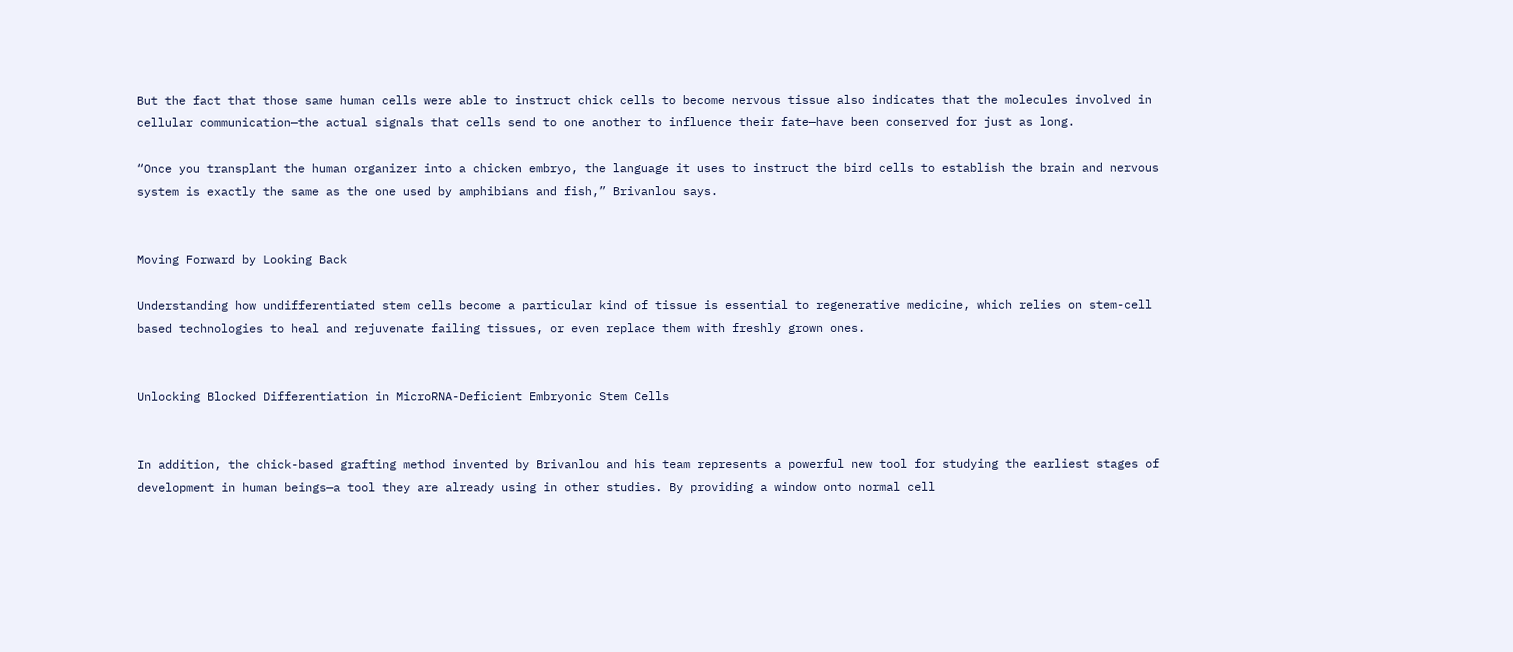But the fact that those same human cells were able to instruct chick cells to become nervous tissue also indicates that the molecules involved in cellular communication—the actual signals that cells send to one another to influence their fate—have been conserved for just as long.

“Once you transplant the human organizer into a chicken embryo, the language it uses to instruct the bird cells to establish the brain and nervous system is exactly the same as the one used by amphibians and fish,” Brivanlou says.


Moving Forward by Looking Back

Understanding how undifferentiated stem cells become a particular kind of tissue is essential to regenerative medicine, which relies on stem-cell based technologies to heal and rejuvenate failing tissues, or even replace them with freshly grown ones.


Unlocking Blocked Differentiation in MicroRNA-Deficient Embryonic Stem Cells


In addition, the chick-based grafting method invented by Brivanlou and his team represents a powerful new tool for studying the earliest stages of development in human beings—a tool they are already using in other studies. By providing a window onto normal cell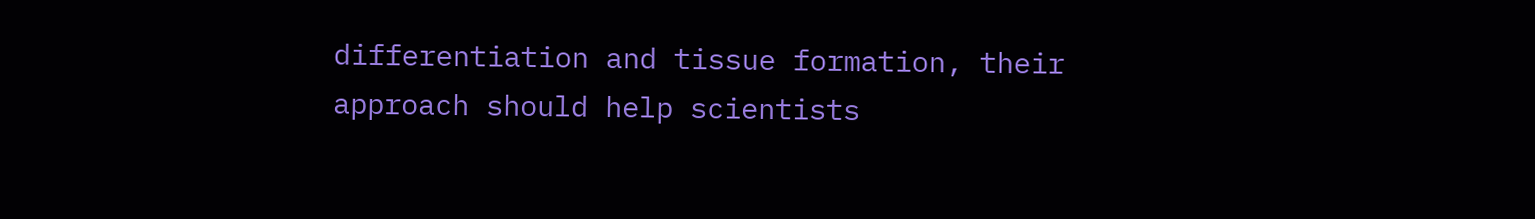differentiation and tissue formation, their approach should help scientists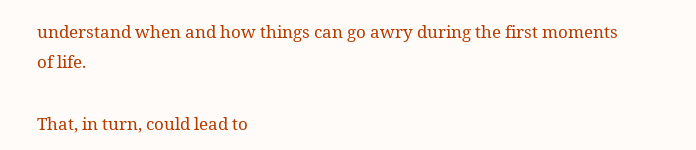understand when and how things can go awry during the first moments of life.

That, in turn, could lead to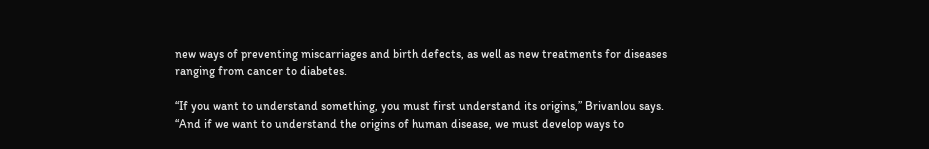new ways of preventing miscarriages and birth defects, as well as new treatments for diseases ranging from cancer to diabetes.

“If you want to understand something, you must first understand its origins,” Brivanlou says. “And if we want to understand the origins of human disease, we must develop ways to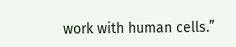work with human cells.”